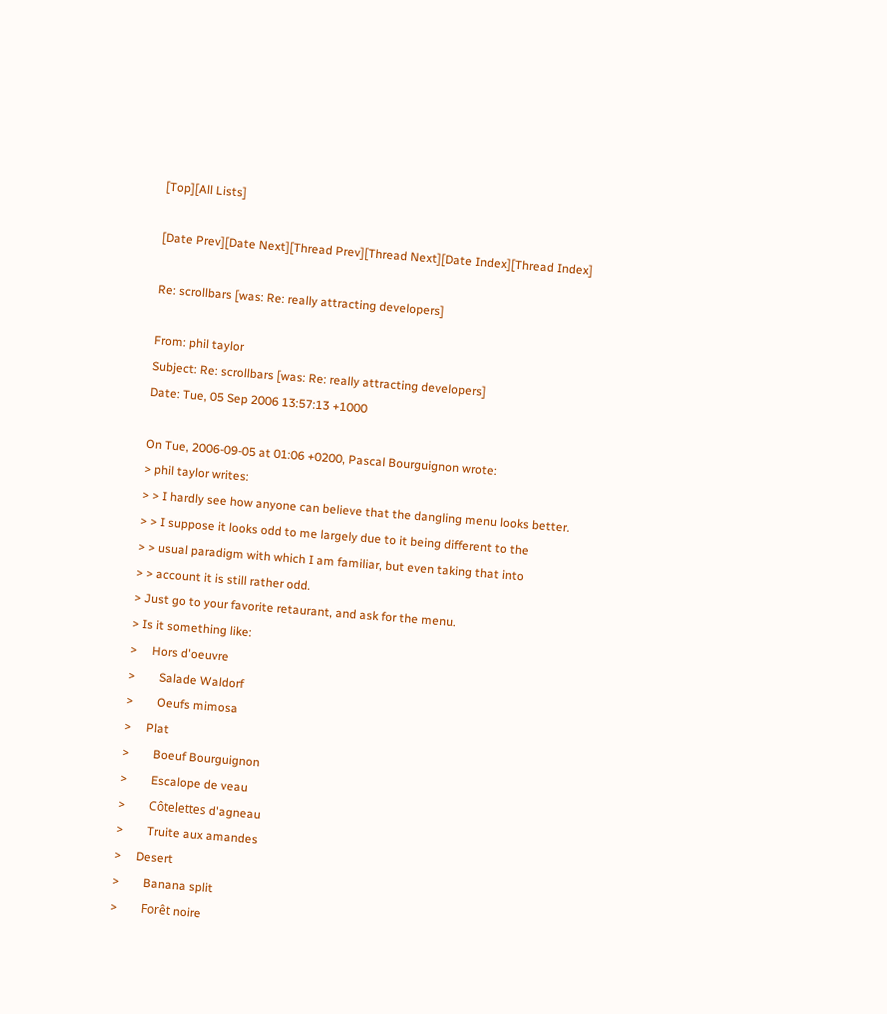[Top][All Lists]

[Date Prev][Date Next][Thread Prev][Thread Next][Date Index][Thread Index]

Re: scrollbars [was: Re: really attracting developers]

From: phil taylor
Subject: Re: scrollbars [was: Re: really attracting developers]
Date: Tue, 05 Sep 2006 13:57:13 +1000

On Tue, 2006-09-05 at 01:06 +0200, Pascal Bourguignon wrote:
> phil taylor writes:
> > I hardly see how anyone can believe that the dangling menu looks better.
> > I suppose it looks odd to me largely due to it being different to the
> > usual paradigm with which I am familiar, but even taking that into
> > account it is still rather odd.
> Just go to your favorite retaurant, and ask for the menu.
> Is it something like:
>     Hors d'oeuvre
>        Salade Waldorf
>        Oeufs mimosa
>     Plat
>        Boeuf Bourguignon
>        Escalope de veau
>        Côtelettes d'agneau
>        Truite aux amandes
>     Desert
>        Banana split
>        Forêt noire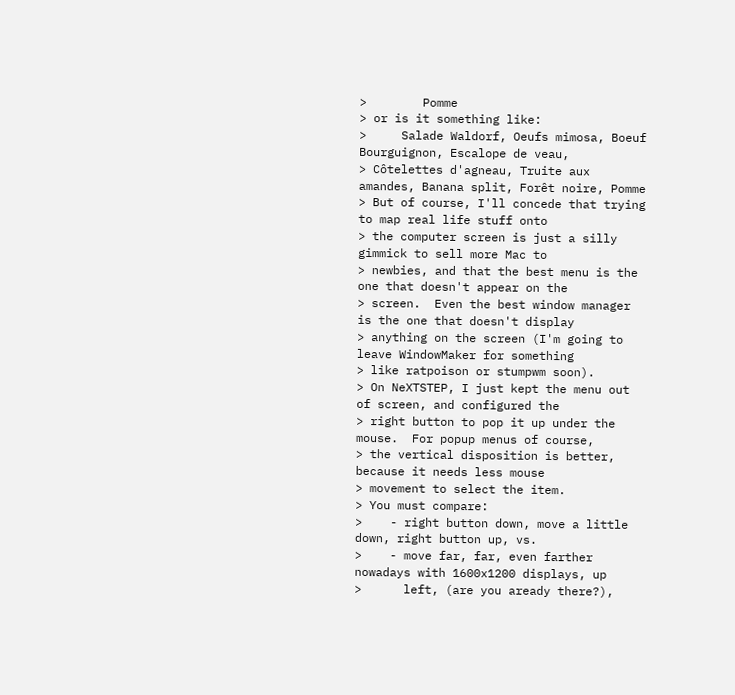>        Pomme
> or is it something like:
>     Salade Waldorf, Oeufs mimosa, Boeuf Bourguignon, Escalope de veau,
> Côtelettes d'agneau, Truite aux amandes, Banana split, Forêt noire, Pomme
> But of course, I'll concede that trying to map real life stuff onto
> the computer screen is just a silly gimmick to sell more Mac to
> newbies, and that the best menu is the one that doesn't appear on the
> screen.  Even the best window manager is the one that doesn't display
> anything on the screen (I'm going to leave WindowMaker for something
> like ratpoison or stumpwm soon).
> On NeXTSTEP, I just kept the menu out of screen, and configured the
> right button to pop it up under the mouse.  For popup menus of course,
> the vertical disposition is better, because it needs less mouse
> movement to select the item.
> You must compare:
>    - right button down, move a little down, right button up, vs.
>    - move far, far, even farther nowadays with 1600x1200 displays, up
>      left, (are you aready there?),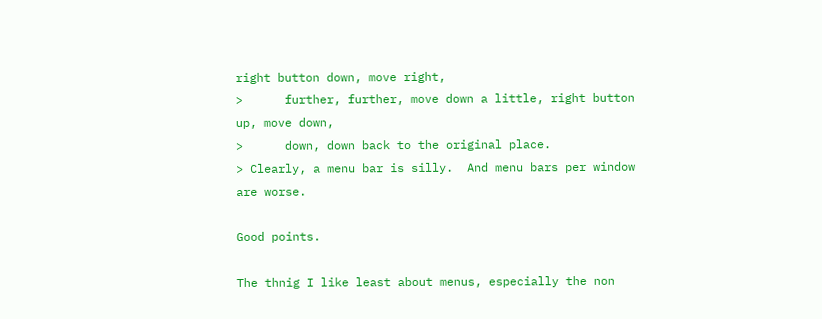right button down, move right,
>      further, further, move down a little, right button up, move down,
>      down, down back to the original place.
> Clearly, a menu bar is silly.  And menu bars per window are worse.

Good points.

The thnig I like least about menus, especially the non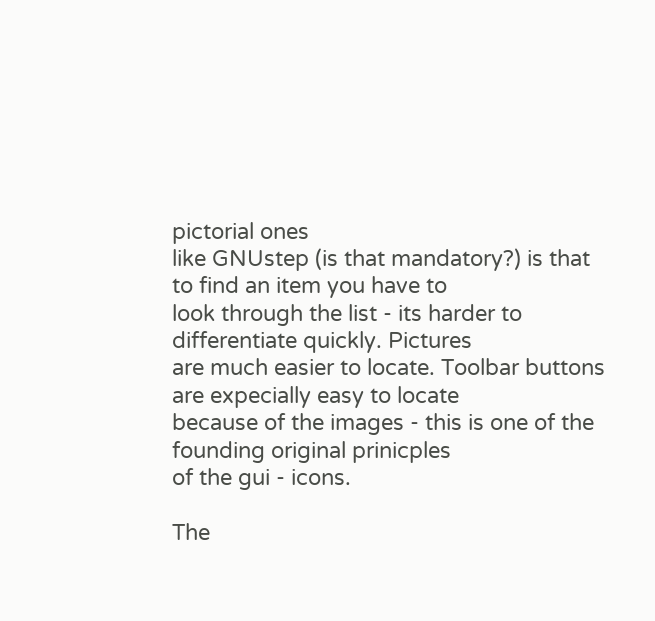pictorial ones
like GNUstep (is that mandatory?) is that to find an item you have to
look through the list - its harder to differentiate quickly. Pictures
are much easier to locate. Toolbar buttons are expecially easy to locate
because of the images - this is one of the founding original prinicples
of the gui - icons.

The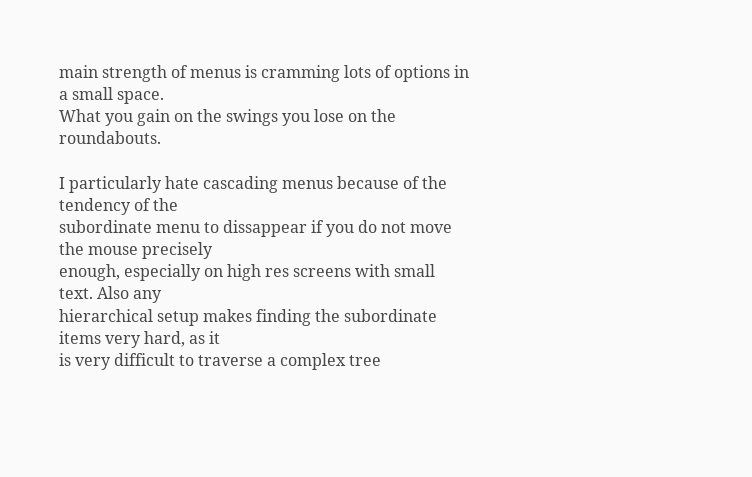main strength of menus is cramming lots of options in a small space.
What you gain on the swings you lose on the roundabouts.

I particularly hate cascading menus because of the tendency of the
subordinate menu to dissappear if you do not move the mouse precisely
enough, especially on high res screens with small text. Also any
hierarchical setup makes finding the subordinate items very hard, as it
is very difficult to traverse a complex tree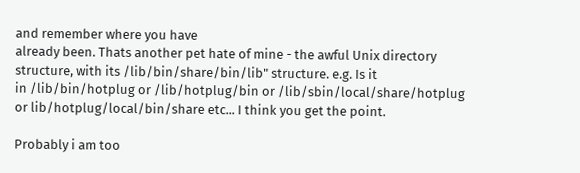and remember where you have
already been. Thats another pet hate of mine - the awful Unix directory
structure, with its /lib/bin/share/bin/lib" structure. e.g. Is it
in /lib/bin/hotplug or /lib/hotplug/bin or /lib/sbin/local/share/hotplug
or lib/hotplug/local/bin/share etc... I think you get the point.

Probably i am too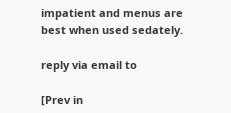impatient and menus are best when used sedately.

reply via email to

[Prev in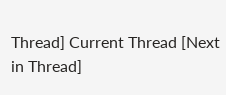Thread] Current Thread [Next in Thread]